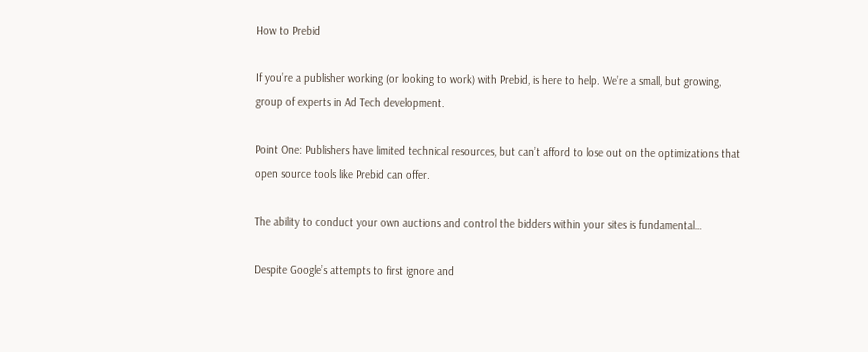How to Prebid

If you’re a publisher working (or looking to work) with Prebid, is here to help. We’re a small, but growing, group of experts in Ad Tech development.

Point One: Publishers have limited technical resources, but can’t afford to lose out on the optimizations that open source tools like Prebid can offer.

The ability to conduct your own auctions and control the bidders within your sites is fundamental…

Despite Google’s attempts to first ignore and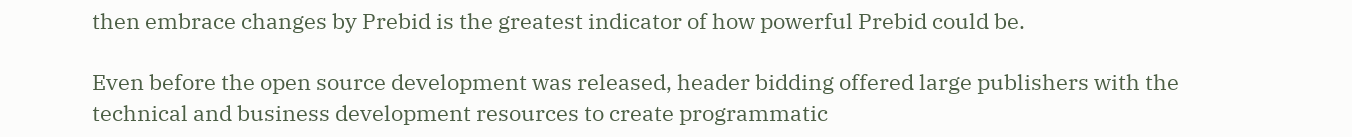then embrace changes by Prebid is the greatest indicator of how powerful Prebid could be.

Even before the open source development was released, header bidding offered large publishers with the technical and business development resources to create programmatic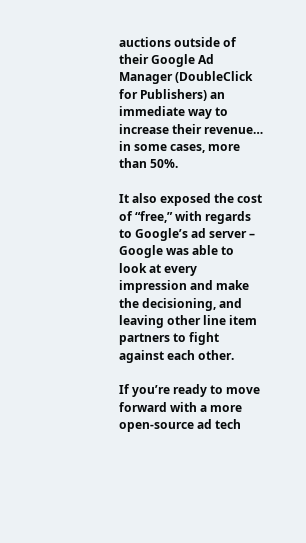auctions outside of their Google Ad Manager (DoubleClick for Publishers) an immediate way to increase their revenue… in some cases, more than 50%.

It also exposed the cost of “free,” with regards to Google’s ad server – Google was able to look at every impression and make the decisioning, and leaving other line item partners to fight against each other.

If you’re ready to move forward with a more open-source ad tech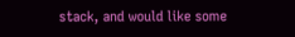stack, and would like some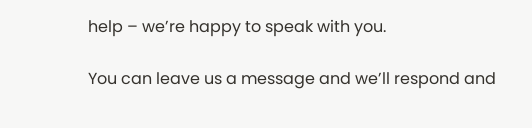help – we’re happy to speak with you.

You can leave us a message and we’ll respond and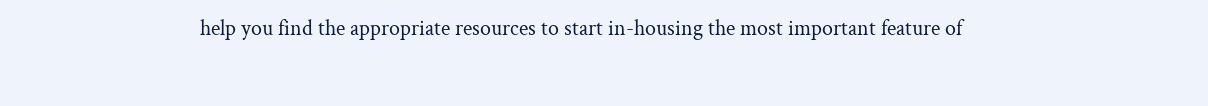help you find the appropriate resources to start in-housing the most important feature of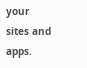your sites and apps.